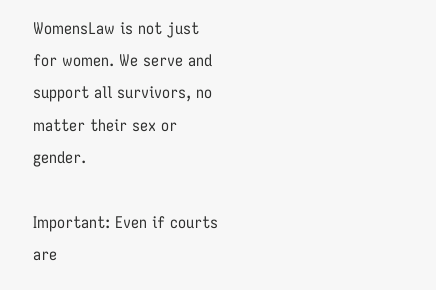WomensLaw is not just for women. We serve and support all survivors, no matter their sex or gender.

Important: Even if courts are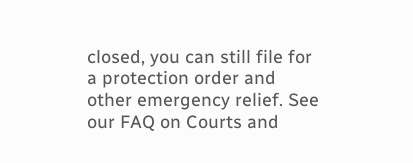closed, you can still file for a protection order and other emergency relief. See our FAQ on Courts and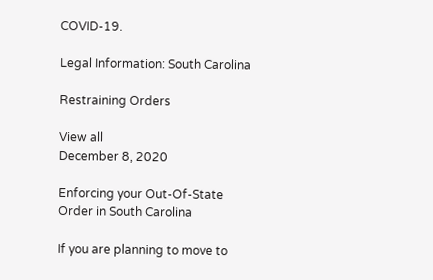COVID-19.

Legal Information: South Carolina

Restraining Orders

View all
December 8, 2020

Enforcing your Out-Of-State Order in South Carolina

If you are planning to move to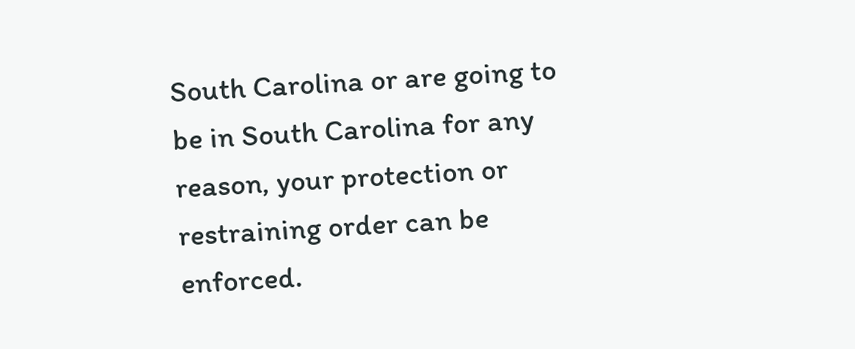South Carolina or are going to be in South Carolina for any reason, your protection or restraining order can be enforced.